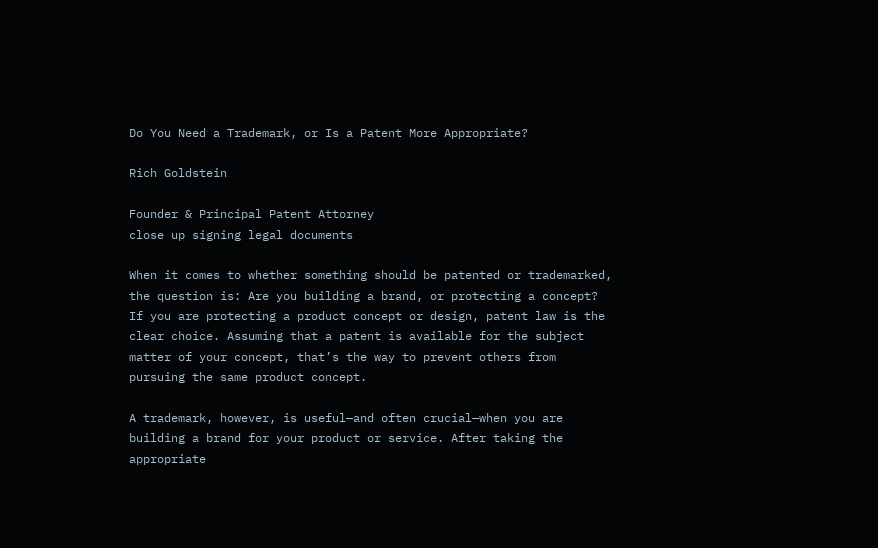Do You Need a Trademark, or Is a Patent More Appropriate?

Rich Goldstein

Founder & Principal Patent Attorney
close up signing legal documents

When it comes to whether something should be patented or trademarked, the question is: Are you building a brand, or protecting a concept? If you are protecting a product concept or design, patent law is the clear choice. Assuming that a patent is available for the subject matter of your concept, that’s the way to prevent others from pursuing the same product concept.

A trademark, however, is useful—and often crucial—when you are building a brand for your product or service. After taking the appropriate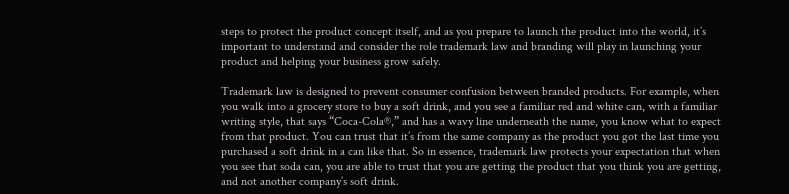steps to protect the product concept itself, and as you prepare to launch the product into the world, it’s important to understand and consider the role trademark law and branding will play in launching your product and helping your business grow safely.

Trademark law is designed to prevent consumer confusion between branded products. For example, when you walk into a grocery store to buy a soft drink, and you see a familiar red and white can, with a familiar writing style, that says “Coca-Cola®,” and has a wavy line underneath the name, you know what to expect from that product. You can trust that it’s from the same company as the product you got the last time you purchased a soft drink in a can like that. So in essence, trademark law protects your expectation that when you see that soda can, you are able to trust that you are getting the product that you think you are getting, and not another company’s soft drink.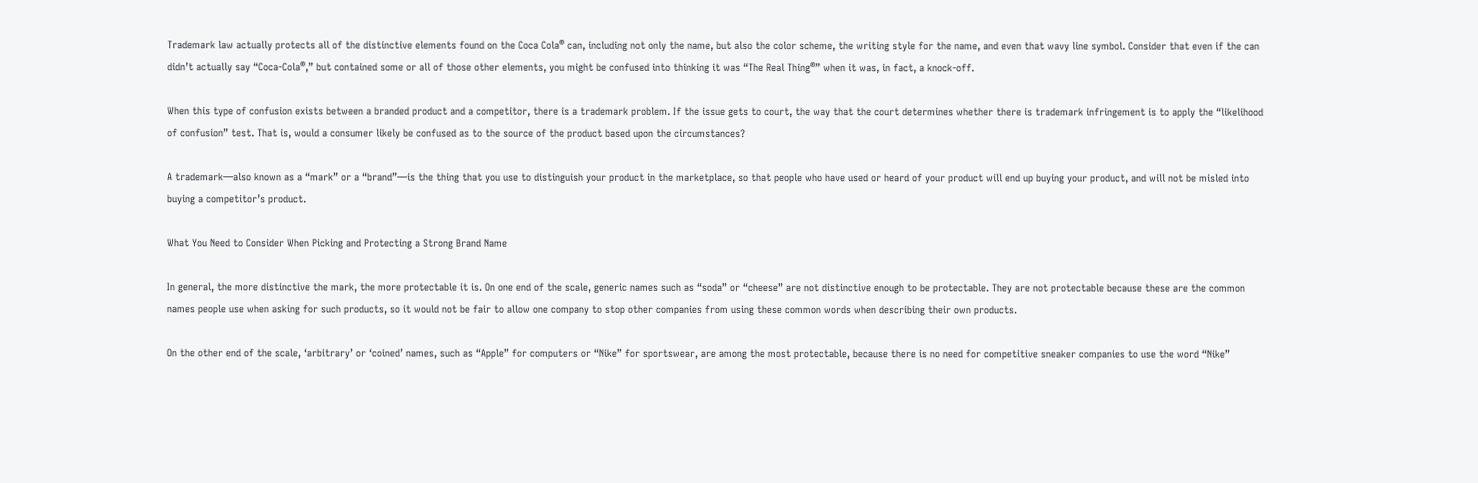Trademark law actually protects all of the distinctive elements found on the Coca Cola® can, including not only the name, but also the color scheme, the writing style for the name, and even that wavy line symbol. Consider that even if the can didn’t actually say “Coca-Cola®,” but contained some or all of those other elements, you might be confused into thinking it was “The Real Thing®” when it was, in fact, a knock-off.

When this type of confusion exists between a branded product and a competitor, there is a trademark problem. If the issue gets to court, the way that the court determines whether there is trademark infringement is to apply the “likelihood of confusion” test. That is, would a consumer likely be confused as to the source of the product based upon the circumstances?

A trademark—also known as a “mark” or a “brand”—is the thing that you use to distinguish your product in the marketplace, so that people who have used or heard of your product will end up buying your product, and will not be misled into buying a competitor’s product.

What You Need to Consider When Picking and Protecting a Strong Brand Name

In general, the more distinctive the mark, the more protectable it is. On one end of the scale, generic names such as “soda” or “cheese” are not distinctive enough to be protectable. They are not protectable because these are the common names people use when asking for such products, so it would not be fair to allow one company to stop other companies from using these common words when describing their own products.

On the other end of the scale, ‘arbitrary’ or ‘coined’ names, such as “Apple” for computers or “Nike” for sportswear, are among the most protectable, because there is no need for competitive sneaker companies to use the word “Nike”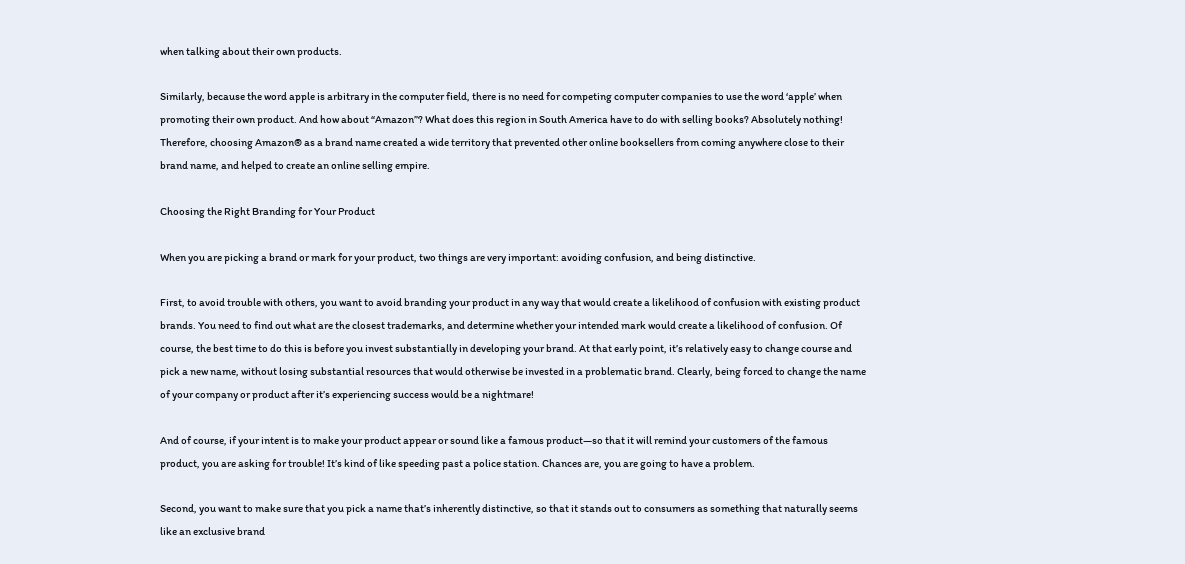when talking about their own products.

Similarly, because the word apple is arbitrary in the computer field, there is no need for competing computer companies to use the word ‘apple’ when promoting their own product. And how about “Amazon”? What does this region in South America have to do with selling books? Absolutely nothing! Therefore, choosing Amazon® as a brand name created a wide territory that prevented other online booksellers from coming anywhere close to their brand name, and helped to create an online selling empire.

Choosing the Right Branding for Your Product

When you are picking a brand or mark for your product, two things are very important: avoiding confusion, and being distinctive.

First, to avoid trouble with others, you want to avoid branding your product in any way that would create a likelihood of confusion with existing product brands. You need to find out what are the closest trademarks, and determine whether your intended mark would create a likelihood of confusion. Of course, the best time to do this is before you invest substantially in developing your brand. At that early point, it’s relatively easy to change course and pick a new name, without losing substantial resources that would otherwise be invested in a problematic brand. Clearly, being forced to change the name of your company or product after it’s experiencing success would be a nightmare!

And of course, if your intent is to make your product appear or sound like a famous product—so that it will remind your customers of the famous product, you are asking for trouble! It’s kind of like speeding past a police station. Chances are, you are going to have a problem.

Second, you want to make sure that you pick a name that’s inherently distinctive, so that it stands out to consumers as something that naturally seems like an exclusive brand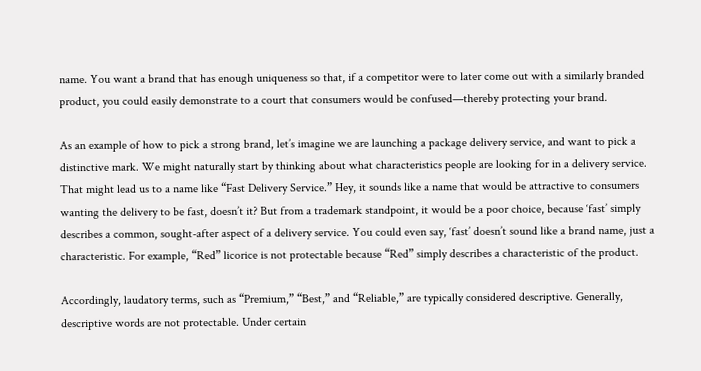name. You want a brand that has enough uniqueness so that, if a competitor were to later come out with a similarly branded product, you could easily demonstrate to a court that consumers would be confused—thereby protecting your brand.

As an example of how to pick a strong brand, let’s imagine we are launching a package delivery service, and want to pick a distinctive mark. We might naturally start by thinking about what characteristics people are looking for in a delivery service. That might lead us to a name like “Fast Delivery Service.” Hey, it sounds like a name that would be attractive to consumers wanting the delivery to be fast, doesn’t it? But from a trademark standpoint, it would be a poor choice, because ‘fast’ simply describes a common, sought-after aspect of a delivery service. You could even say, ‘fast’ doesn’t sound like a brand name, just a characteristic. For example, “Red” licorice is not protectable because “Red” simply describes a characteristic of the product.

Accordingly, laudatory terms, such as “Premium,” “Best,” and “Reliable,” are typically considered descriptive. Generally, descriptive words are not protectable. Under certain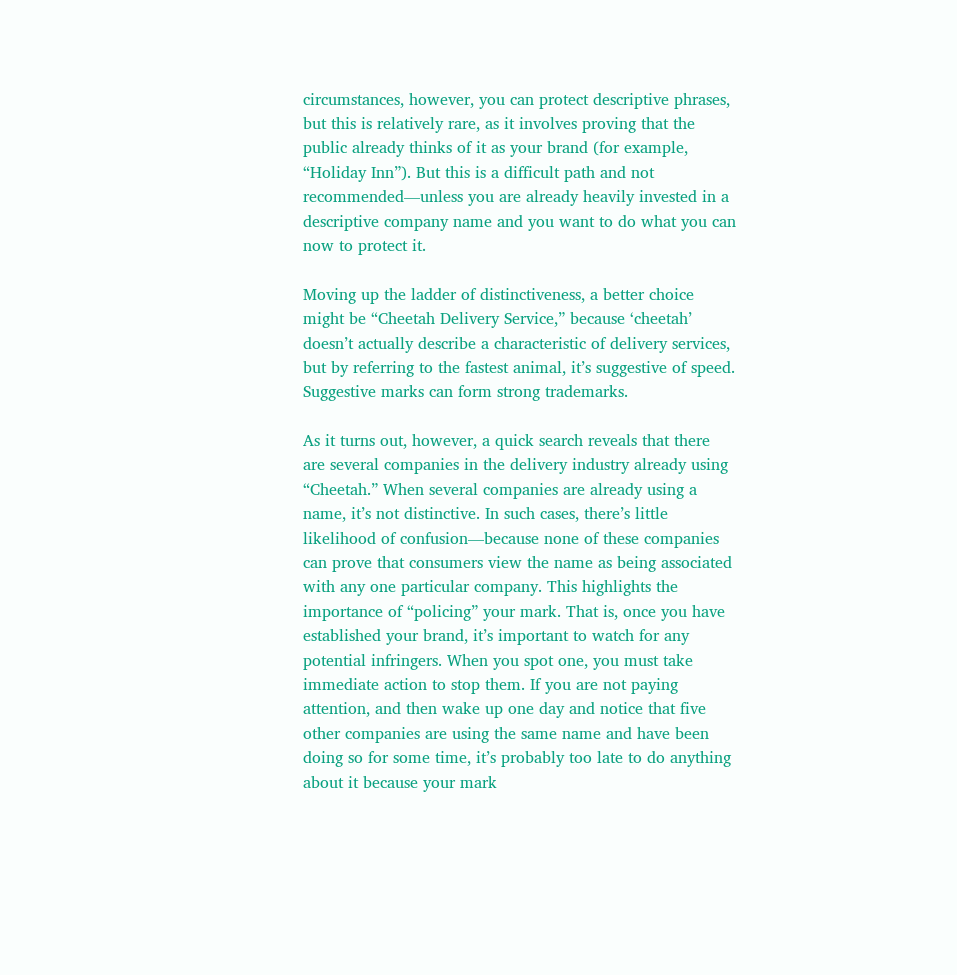circumstances, however, you can protect descriptive phrases, but this is relatively rare, as it involves proving that the public already thinks of it as your brand (for example, “Holiday Inn”). But this is a difficult path and not recommended—unless you are already heavily invested in a descriptive company name and you want to do what you can now to protect it.

Moving up the ladder of distinctiveness, a better choice might be “Cheetah Delivery Service,” because ‘cheetah’ doesn’t actually describe a characteristic of delivery services, but by referring to the fastest animal, it’s suggestive of speed. Suggestive marks can form strong trademarks.

As it turns out, however, a quick search reveals that there are several companies in the delivery industry already using “Cheetah.” When several companies are already using a name, it’s not distinctive. In such cases, there’s little likelihood of confusion—because none of these companies can prove that consumers view the name as being associated with any one particular company. This highlights the importance of “policing” your mark. That is, once you have established your brand, it’s important to watch for any potential infringers. When you spot one, you must take immediate action to stop them. If you are not paying attention, and then wake up one day and notice that five other companies are using the same name and have been doing so for some time, it’s probably too late to do anything about it because your mark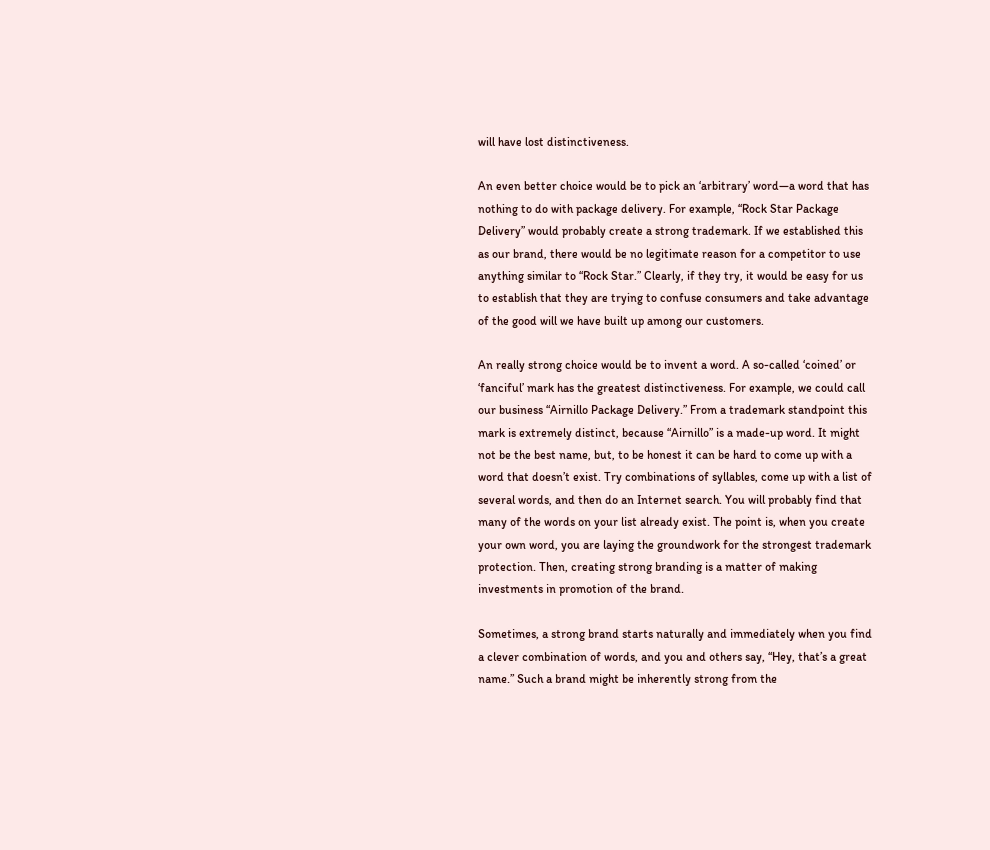will have lost distinctiveness.

An even better choice would be to pick an ‘arbitrary’ word—a word that has nothing to do with package delivery. For example, “Rock Star Package Delivery” would probably create a strong trademark. If we established this as our brand, there would be no legitimate reason for a competitor to use anything similar to “Rock Star.” Clearly, if they try, it would be easy for us to establish that they are trying to confuse consumers and take advantage of the good will we have built up among our customers.

An really strong choice would be to invent a word. A so-called ‘coined’ or ‘fanciful’ mark has the greatest distinctiveness. For example, we could call our business “Airnillo Package Delivery.” From a trademark standpoint this mark is extremely distinct, because “Airnillo” is a made-up word. It might not be the best name, but, to be honest it can be hard to come up with a word that doesn’t exist. Try combinations of syllables, come up with a list of several words, and then do an Internet search. You will probably find that many of the words on your list already exist. The point is, when you create your own word, you are laying the groundwork for the strongest trademark protection. Then, creating strong branding is a matter of making investments in promotion of the brand.

Sometimes, a strong brand starts naturally and immediately when you find a clever combination of words, and you and others say, “Hey, that’s a great name.” Such a brand might be inherently strong from the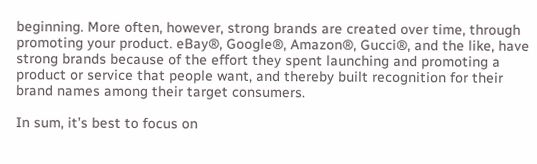beginning. More often, however, strong brands are created over time, through promoting your product. eBay®, Google®, Amazon®, Gucci®, and the like, have strong brands because of the effort they spent launching and promoting a product or service that people want, and thereby built recognition for their brand names among their target consumers.

In sum, it’s best to focus on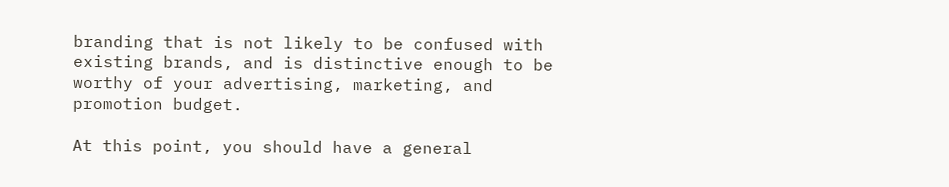branding that is not likely to be confused with existing brands, and is distinctive enough to be worthy of your advertising, marketing, and promotion budget.

At this point, you should have a general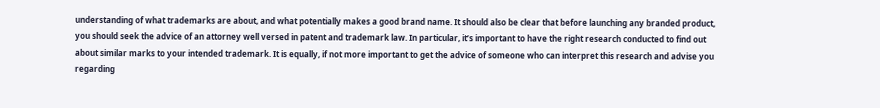understanding of what trademarks are about, and what potentially makes a good brand name. It should also be clear that before launching any branded product, you should seek the advice of an attorney well versed in patent and trademark law. In particular, it’s important to have the right research conducted to find out about similar marks to your intended trademark. It is equally, if not more important to get the advice of someone who can interpret this research and advise you regarding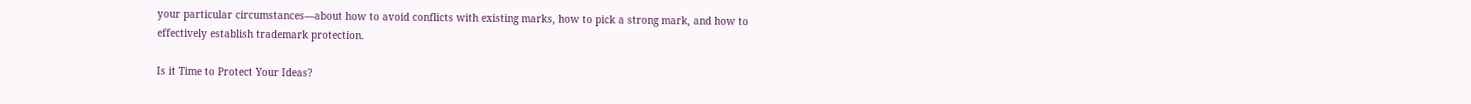your particular circumstances—about how to avoid conflicts with existing marks, how to pick a strong mark, and how to effectively establish trademark protection.

Is it Time to Protect Your Ideas?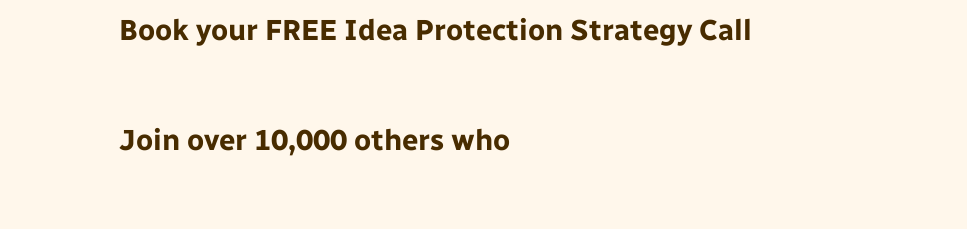Book your FREE Idea Protection Strategy Call

Join over 10,000 others who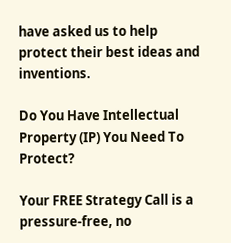have asked us to help protect their best ideas and inventions.

Do You Have Intellectual Property (IP) You Need To Protect?

Your FREE Strategy Call is a pressure-free, no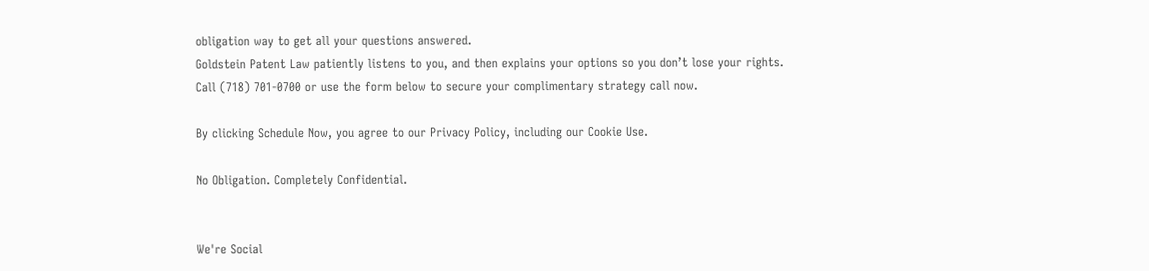obligation way to get all your questions answered.
Goldstein Patent Law patiently listens to you, and then explains your options so you don’t lose your rights.
Call (718) 701-0700 or use the form below to secure your complimentary strategy call now.

By clicking Schedule Now, you agree to our Privacy Policy, including our Cookie Use.

No Obligation. Completely Confidential.


We're Social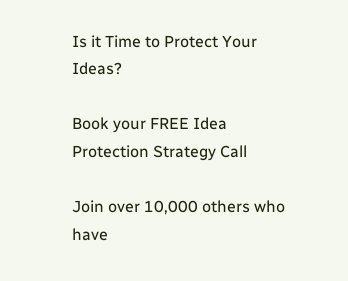Is it Time to Protect Your Ideas?

Book your FREE Idea Protection Strategy Call

Join over 10,000 others who have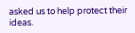asked us to help protect their ideas.